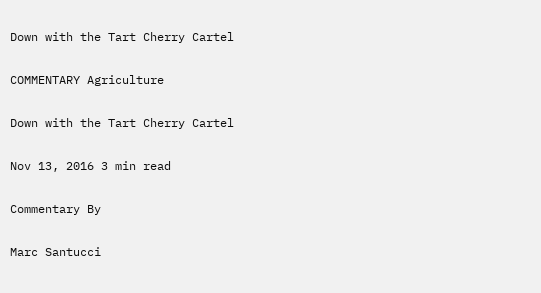Down with the Tart Cherry Cartel

COMMENTARY Agriculture

Down with the Tart Cherry Cartel

Nov 13, 2016 3 min read

Commentary By

Marc Santucci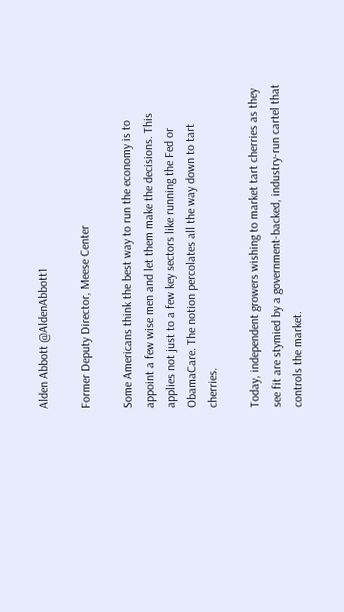Alden Abbott @AldenAbbott1

Former Deputy Director, Meese Center

Some Americans think the best way to run the economy is to appoint a few wise men and let them make the decisions. This applies not just to a few key sectors like running the Fed or ObamaCare. The notion percolates all the way down to tart cherries.

Today, independent growers wishing to market tart cherries as they see fit are stymied by a government-backed, industry-run cartel that controls the market.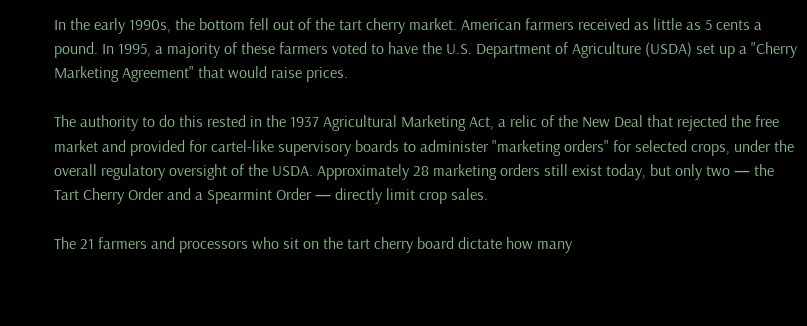In the early 1990s, the bottom fell out of the tart cherry market. American farmers received as little as 5 cents a pound. In 1995, a majority of these farmers voted to have the U.S. Department of Agriculture (USDA) set up a "Cherry Marketing Agreement" that would raise prices.

The authority to do this rested in the 1937 Agricultural Marketing Act, a relic of the New Deal that rejected the free market and provided for cartel-like supervisory boards to administer "marketing orders" for selected crops, under the overall regulatory oversight of the USDA. Approximately 28 marketing orders still exist today, but only two — the Tart Cherry Order and a Spearmint Order — directly limit crop sales.

The 21 farmers and processors who sit on the tart cherry board dictate how many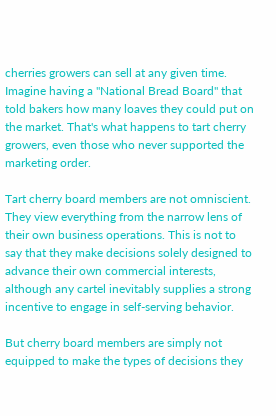cherries growers can sell at any given time. Imagine having a "National Bread Board" that told bakers how many loaves they could put on the market. That's what happens to tart cherry growers, even those who never supported the marketing order.

Tart cherry board members are not omniscient. They view everything from the narrow lens of their own business operations. This is not to say that they make decisions solely designed to advance their own commercial interests, although any cartel inevitably supplies a strong incentive to engage in self-serving behavior.

But cherry board members are simply not equipped to make the types of decisions they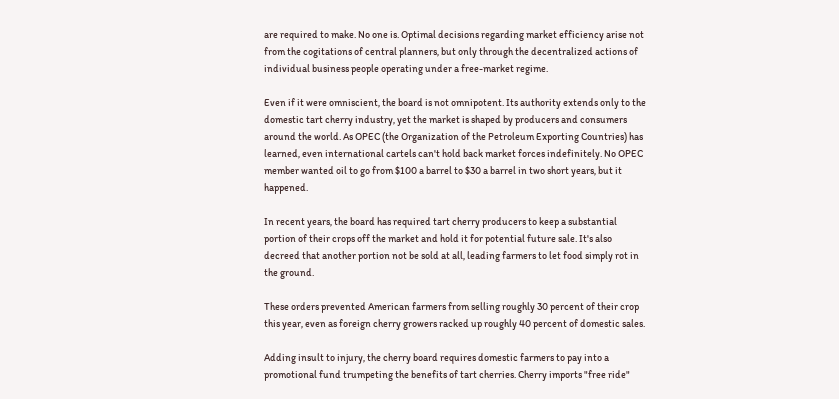are required to make. No one is. Optimal decisions regarding market efficiency arise not from the cogitations of central planners, but only through the decentralized actions of individual business people operating under a free-market regime.

Even if it were omniscient, the board is not omnipotent. Its authority extends only to the domestic tart cherry industry, yet the market is shaped by producers and consumers around the world. As OPEC (the Organization of the Petroleum Exporting Countries) has learned, even international cartels can't hold back market forces indefinitely. No OPEC member wanted oil to go from $100 a barrel to $30 a barrel in two short years, but it happened.

In recent years, the board has required tart cherry producers to keep a substantial portion of their crops off the market and hold it for potential future sale. It's also decreed that another portion not be sold at all, leading farmers to let food simply rot in the ground.

These orders prevented American farmers from selling roughly 30 percent of their crop this year, even as foreign cherry growers racked up roughly 40 percent of domestic sales.

Adding insult to injury, the cherry board requires domestic farmers to pay into a promotional fund trumpeting the benefits of tart cherries. Cherry imports "free ride"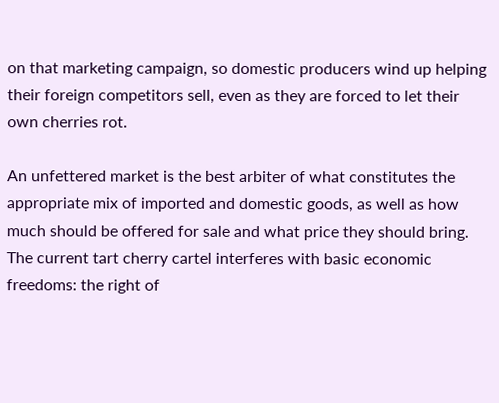on that marketing campaign, so domestic producers wind up helping their foreign competitors sell, even as they are forced to let their own cherries rot.

An unfettered market is the best arbiter of what constitutes the appropriate mix of imported and domestic goods, as well as how much should be offered for sale and what price they should bring. The current tart cherry cartel interferes with basic economic freedoms: the right of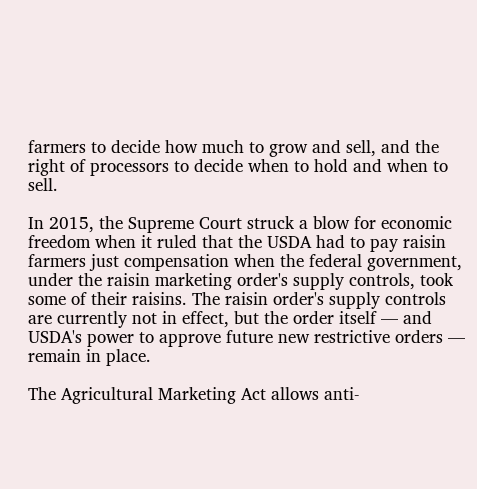farmers to decide how much to grow and sell, and the right of processors to decide when to hold and when to sell.

In 2015, the Supreme Court struck a blow for economic freedom when it ruled that the USDA had to pay raisin farmers just compensation when the federal government, under the raisin marketing order's supply controls, took some of their raisins. The raisin order's supply controls are currently not in effect, but the order itself — and USDA's power to approve future new restrictive orders — remain in place.

The Agricultural Marketing Act allows anti-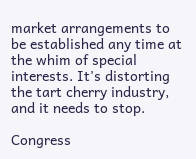market arrangements to be established any time at the whim of special interests. It's distorting the tart cherry industry, and it needs to stop.

Congress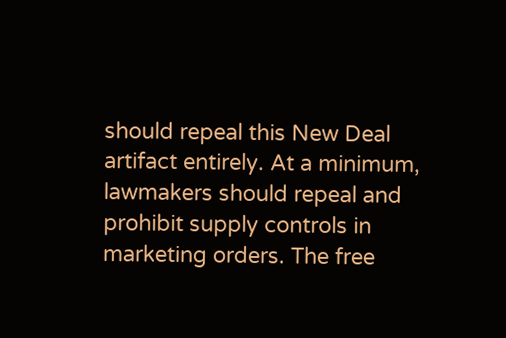should repeal this New Deal artifact entirely. At a minimum, lawmakers should repeal and prohibit supply controls in marketing orders. The free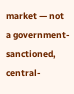market — not a government-sanctioned, central-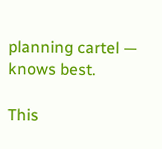planning cartel — knows best.

This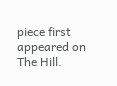piece first appeared on The Hill.